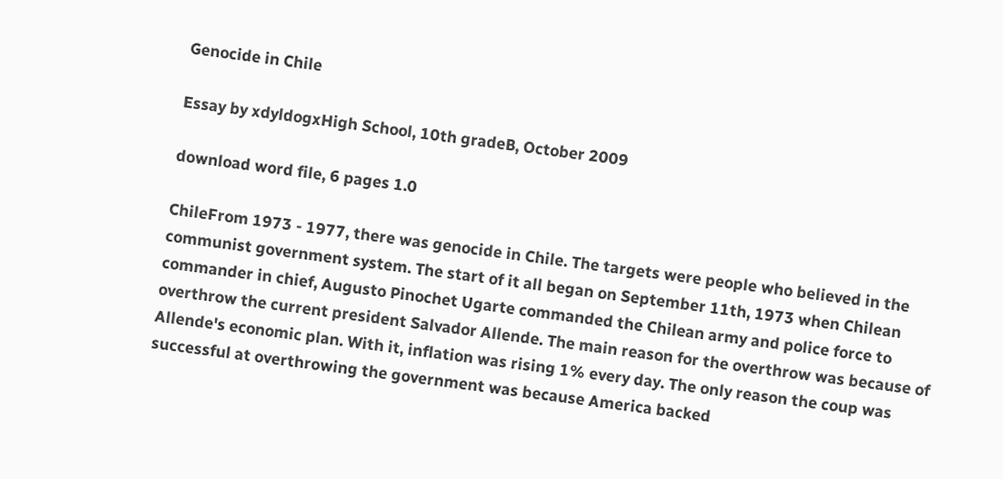Genocide in Chile

Essay by xdyldogxHigh School, 10th gradeB, October 2009

download word file, 6 pages 1.0

ChileFrom 1973 - 1977, there was genocide in Chile. The targets were people who believed in the communist government system. The start of it all began on September 11th, 1973 when Chilean commander in chief, Augusto Pinochet Ugarte commanded the Chilean army and police force to overthrow the current president Salvador Allende. The main reason for the overthrow was because of Allende's economic plan. With it, inflation was rising 1% every day. The only reason the coup was successful at overthrowing the government was because America backed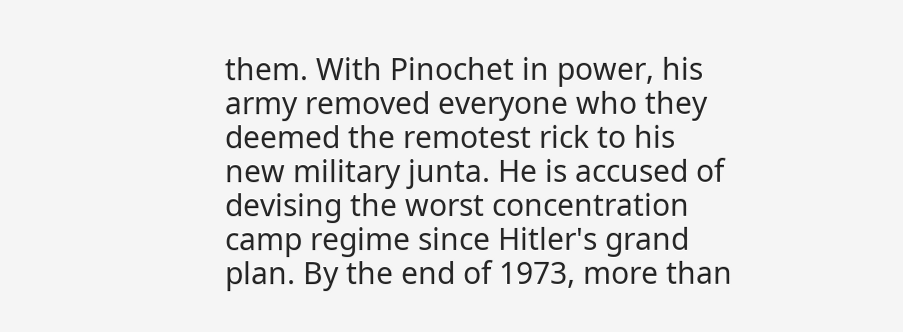them. With Pinochet in power, his army removed everyone who they deemed the remotest rick to his new military junta. He is accused of devising the worst concentration camp regime since Hitler's grand plan. By the end of 1973, more than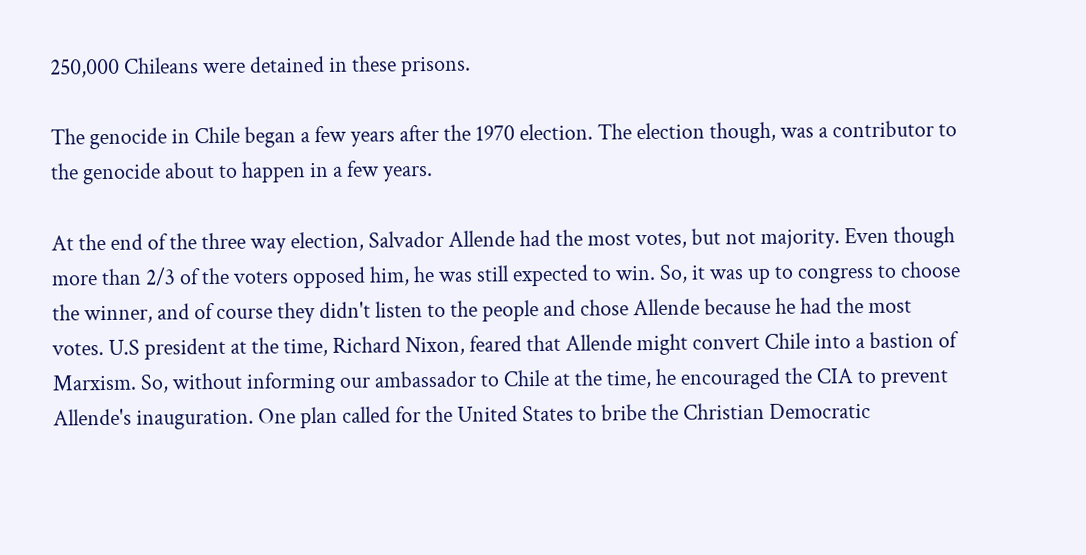250,000 Chileans were detained in these prisons.

The genocide in Chile began a few years after the 1970 election. The election though, was a contributor to the genocide about to happen in a few years.

At the end of the three way election, Salvador Allende had the most votes, but not majority. Even though more than 2/3 of the voters opposed him, he was still expected to win. So, it was up to congress to choose the winner, and of course they didn't listen to the people and chose Allende because he had the most votes. U.S president at the time, Richard Nixon, feared that Allende might convert Chile into a bastion of Marxism. So, without informing our ambassador to Chile at the time, he encouraged the CIA to prevent Allende's inauguration. One plan called for the United States to bribe the Christian Democratic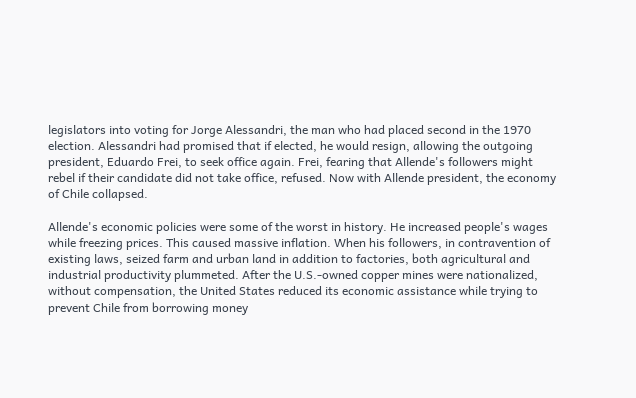legislators into voting for Jorge Alessandri, the man who had placed second in the 1970 election. Alessandri had promised that if elected, he would resign, allowing the outgoing president, Eduardo Frei, to seek office again. Frei, fearing that Allende's followers might rebel if their candidate did not take office, refused. Now with Allende president, the economy of Chile collapsed.

Allende's economic policies were some of the worst in history. He increased people's wages while freezing prices. This caused massive inflation. When his followers, in contravention of existing laws, seized farm and urban land in addition to factories, both agricultural and industrial productivity plummeted. After the U.S.-owned copper mines were nationalized, without compensation, the United States reduced its economic assistance while trying to prevent Chile from borrowing money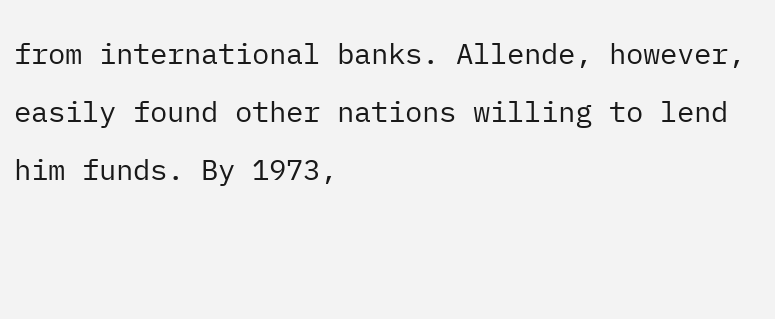from international banks. Allende, however, easily found other nations willing to lend him funds. By 1973,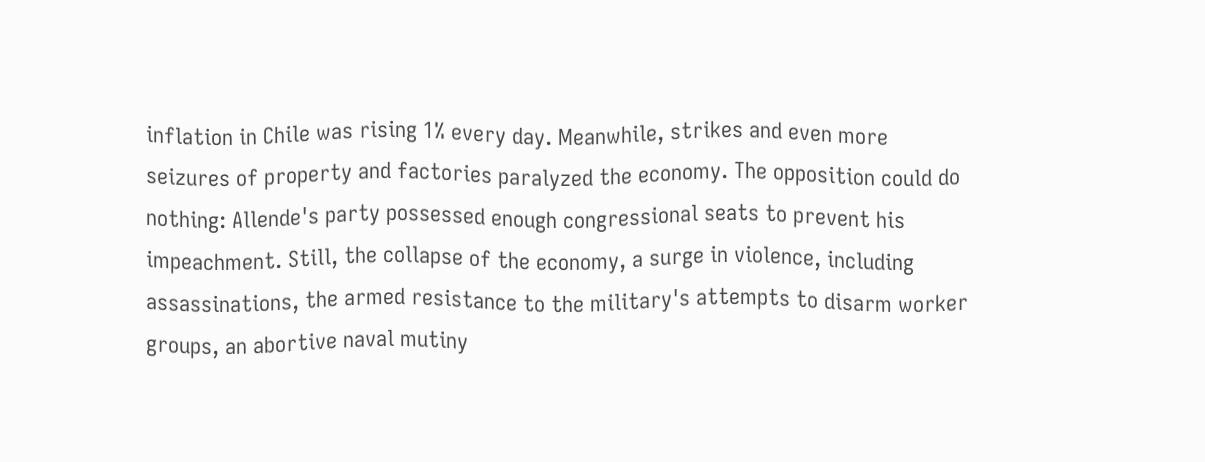inflation in Chile was rising 1% every day. Meanwhile, strikes and even more seizures of property and factories paralyzed the economy. The opposition could do nothing: Allende's party possessed enough congressional seats to prevent his impeachment. Still, the collapse of the economy, a surge in violence, including assassinations, the armed resistance to the military's attempts to disarm worker groups, an abortive naval mutiny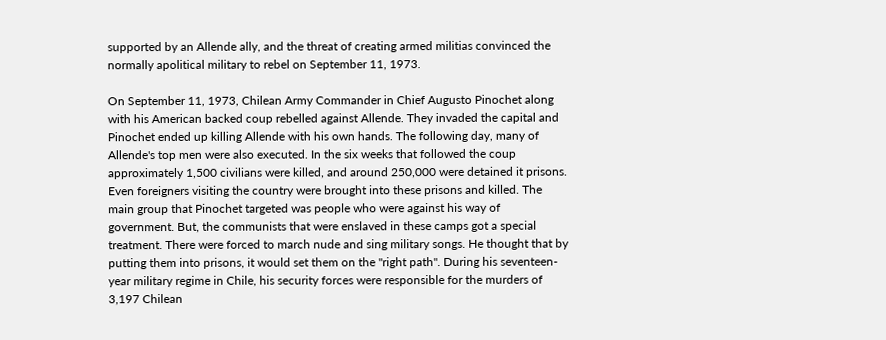supported by an Allende ally, and the threat of creating armed militias convinced the normally apolitical military to rebel on September 11, 1973.

On September 11, 1973, Chilean Army Commander in Chief Augusto Pinochet along with his American backed coup rebelled against Allende. They invaded the capital and Pinochet ended up killing Allende with his own hands. The following day, many of Allende's top men were also executed. In the six weeks that followed the coup approximately 1,500 civilians were killed, and around 250,000 were detained it prisons. Even foreigners visiting the country were brought into these prisons and killed. The main group that Pinochet targeted was people who were against his way of government. But, the communists that were enslaved in these camps got a special treatment. There were forced to march nude and sing military songs. He thought that by putting them into prisons, it would set them on the "right path". During his seventeen-year military regime in Chile, his security forces were responsible for the murders of 3,197 Chilean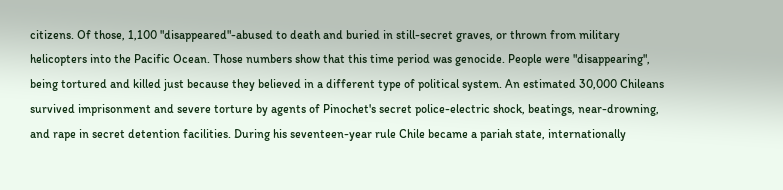citizens. Of those, 1,100 "disappeared"-abused to death and buried in still-secret graves, or thrown from military helicopters into the Pacific Ocean. Those numbers show that this time period was genocide. People were "disappearing", being tortured and killed just because they believed in a different type of political system. An estimated 30,000 Chileans survived imprisonment and severe torture by agents of Pinochet's secret police-electric shock, beatings, near-drowning, and rape in secret detention facilities. During his seventeen-year rule Chile became a pariah state, internationally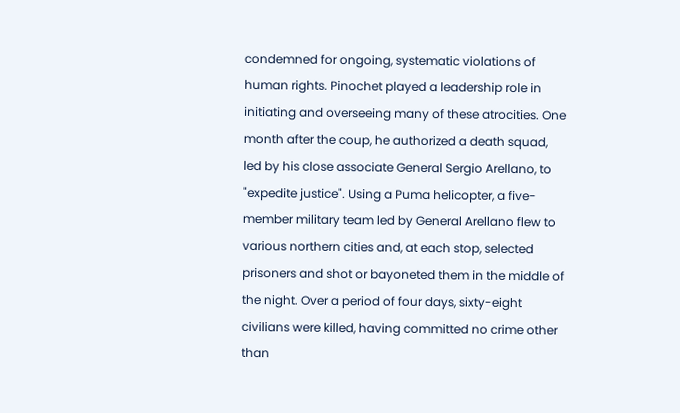condemned for ongoing, systematic violations of human rights. Pinochet played a leadership role in initiating and overseeing many of these atrocities. One month after the coup, he authorized a death squad, led by his close associate General Sergio Arellano, to "expedite justice". Using a Puma helicopter, a five-member military team led by General Arellano flew to various northern cities and, at each stop, selected prisoners and shot or bayoneted them in the middle of the night. Over a period of four days, sixty-eight civilians were killed, having committed no crime other than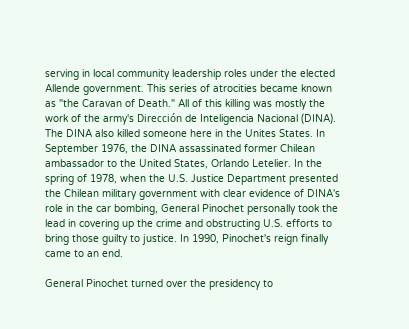serving in local community leadership roles under the elected Allende government. This series of atrocities became known as "the Caravan of Death." All of this killing was mostly the work of the army's Dirección de Inteligencia Nacional (DINA). The DINA also killed someone here in the Unites States. In September 1976, the DINA assassinated former Chilean ambassador to the United States, Orlando Letelier. In the spring of 1978, when the U.S. Justice Department presented the Chilean military government with clear evidence of DINA's role in the car bombing, General Pinochet personally took the lead in covering up the crime and obstructing U.S. efforts to bring those guilty to justice. In 1990, Pinochet's reign finally came to an end.

General Pinochet turned over the presidency to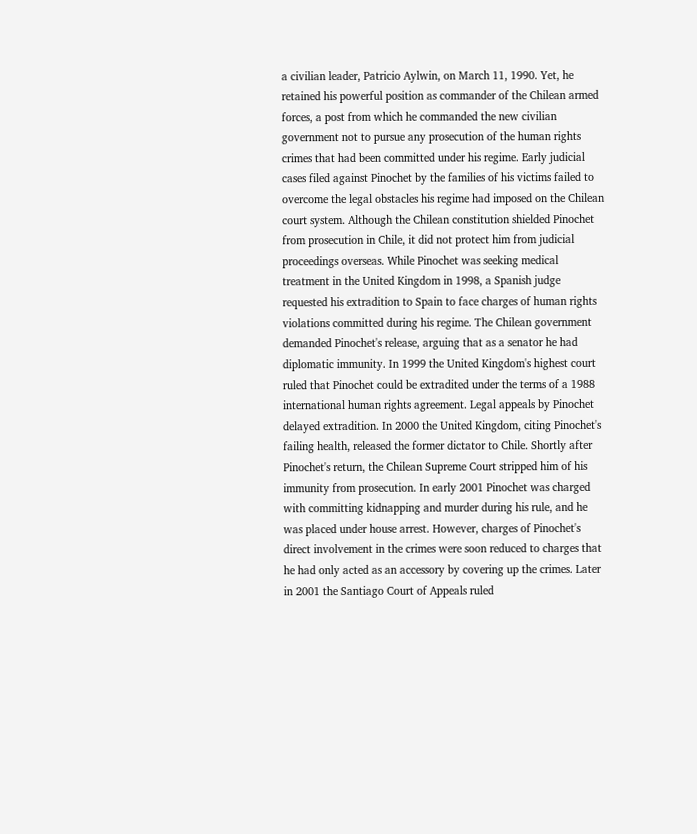a civilian leader, Patricio Aylwin, on March 11, 1990. Yet, he retained his powerful position as commander of the Chilean armed forces, a post from which he commanded the new civilian government not to pursue any prosecution of the human rights crimes that had been committed under his regime. Early judicial cases filed against Pinochet by the families of his victims failed to overcome the legal obstacles his regime had imposed on the Chilean court system. Although the Chilean constitution shielded Pinochet from prosecution in Chile, it did not protect him from judicial proceedings overseas. While Pinochet was seeking medical treatment in the United Kingdom in 1998, a Spanish judge requested his extradition to Spain to face charges of human rights violations committed during his regime. The Chilean government demanded Pinochet's release, arguing that as a senator he had diplomatic immunity. In 1999 the United Kingdom's highest court ruled that Pinochet could be extradited under the terms of a 1988 international human rights agreement. Legal appeals by Pinochet delayed extradition. In 2000 the United Kingdom, citing Pinochet's failing health, released the former dictator to Chile. Shortly after Pinochet's return, the Chilean Supreme Court stripped him of his immunity from prosecution. In early 2001 Pinochet was charged with committing kidnapping and murder during his rule, and he was placed under house arrest. However, charges of Pinochet's direct involvement in the crimes were soon reduced to charges that he had only acted as an accessory by covering up the crimes. Later in 2001 the Santiago Court of Appeals ruled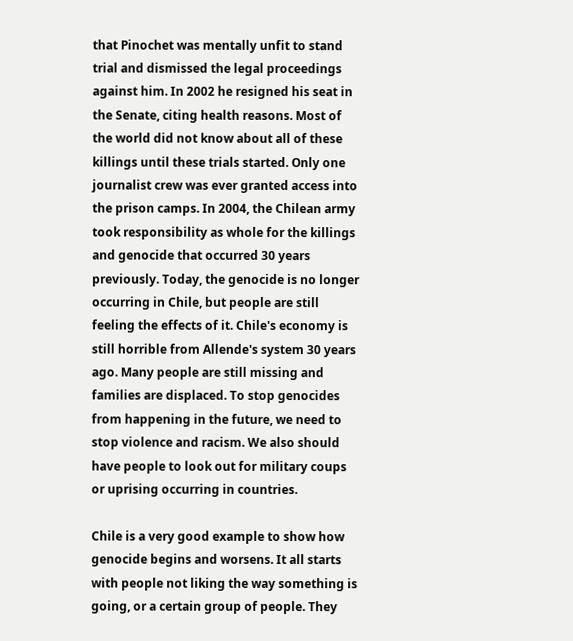that Pinochet was mentally unfit to stand trial and dismissed the legal proceedings against him. In 2002 he resigned his seat in the Senate, citing health reasons. Most of the world did not know about all of these killings until these trials started. Only one journalist crew was ever granted access into the prison camps. In 2004, the Chilean army took responsibility as whole for the killings and genocide that occurred 30 years previously. Today, the genocide is no longer occurring in Chile, but people are still feeling the effects of it. Chile's economy is still horrible from Allende's system 30 years ago. Many people are still missing and families are displaced. To stop genocides from happening in the future, we need to stop violence and racism. We also should have people to look out for military coups or uprising occurring in countries.

Chile is a very good example to show how genocide begins and worsens. It all starts with people not liking the way something is going, or a certain group of people. They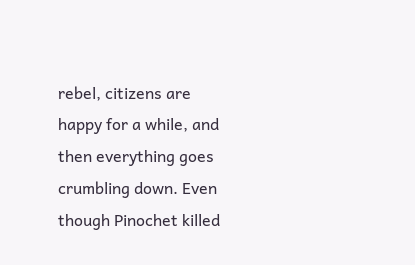rebel, citizens are happy for a while, and then everything goes crumbling down. Even though Pinochet killed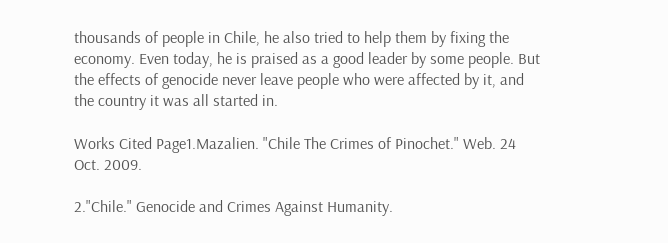thousands of people in Chile, he also tried to help them by fixing the economy. Even today, he is praised as a good leader by some people. But the effects of genocide never leave people who were affected by it, and the country it was all started in.

Works Cited Page1.Mazalien. "Chile The Crimes of Pinochet." Web. 24 Oct. 2009.

2."Chile." Genocide and Crimes Against Humanity.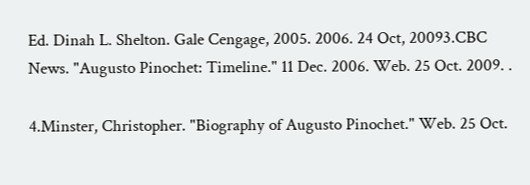Ed. Dinah L. Shelton. Gale Cengage, 2005. 2006. 24 Oct, 20093.CBC News. "Augusto Pinochet: Timeline." 11 Dec. 2006. Web. 25 Oct. 2009. .

4.Minster, Christopher. "Biography of Augusto Pinochet." Web. 25 Oct.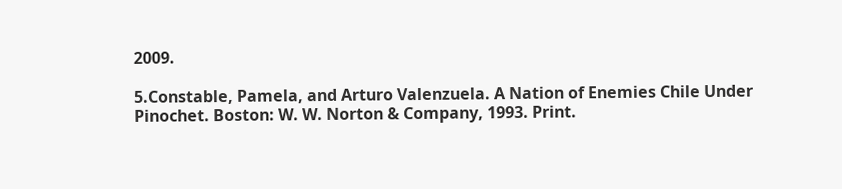2009.

5.Constable, Pamela, and Arturo Valenzuela. A Nation of Enemies Chile Under Pinochet. Boston: W. W. Norton & Company, 1993. Print.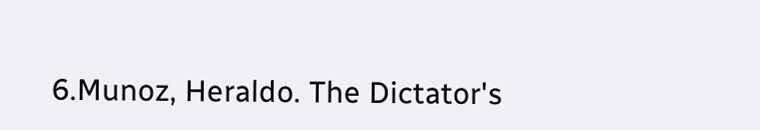6.Munoz, Heraldo. The Dictator's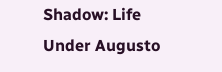Shadow: Life Under Augusto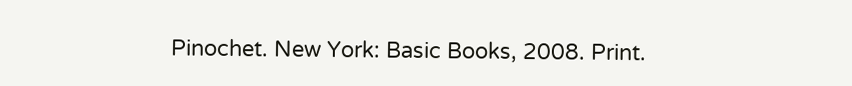Pinochet. New York: Basic Books, 2008. Print.